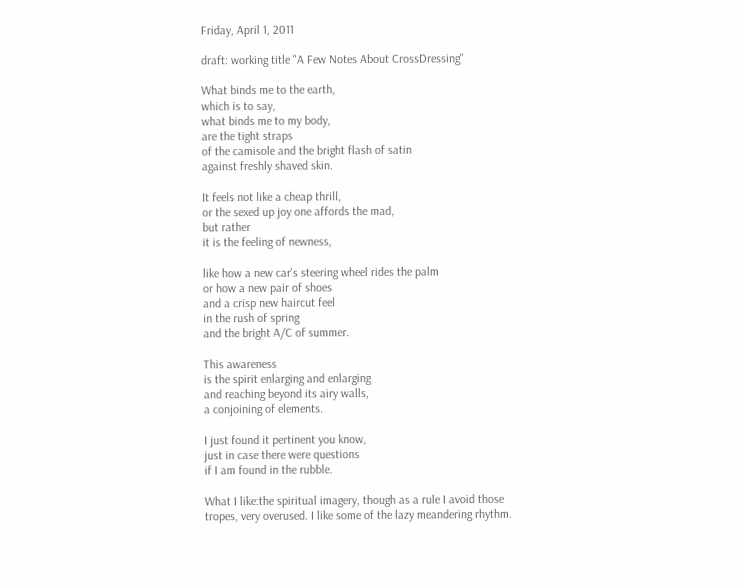Friday, April 1, 2011

draft: working title "A Few Notes About CrossDressing"

What binds me to the earth,
which is to say,
what binds me to my body,
are the tight straps
of the camisole and the bright flash of satin
against freshly shaved skin.

It feels not like a cheap thrill,
or the sexed up joy one affords the mad,
but rather
it is the feeling of newness,

like how a new car's steering wheel rides the palm
or how a new pair of shoes
and a crisp new haircut feel
in the rush of spring
and the bright A/C of summer.

This awareness
is the spirit enlarging and enlarging
and reaching beyond its airy walls,
a conjoining of elements.

I just found it pertinent you know,
just in case there were questions
if I am found in the rubble.

What I like:the spiritual imagery, though as a rule I avoid those tropes, very overused. I like some of the lazy meandering rhythm.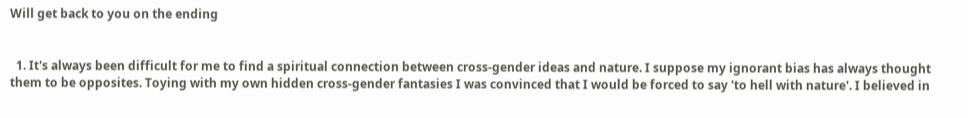Will get back to you on the ending


  1. It's always been difficult for me to find a spiritual connection between cross-gender ideas and nature. I suppose my ignorant bias has always thought them to be opposites. Toying with my own hidden cross-gender fantasies I was convinced that I would be forced to say 'to hell with nature'. I believed in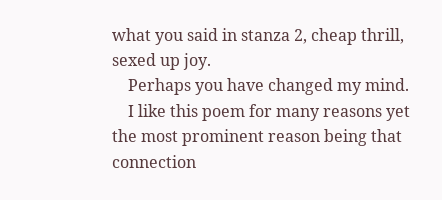what you said in stanza 2, cheap thrill, sexed up joy.
    Perhaps you have changed my mind.
    I like this poem for many reasons yet the most prominent reason being that connection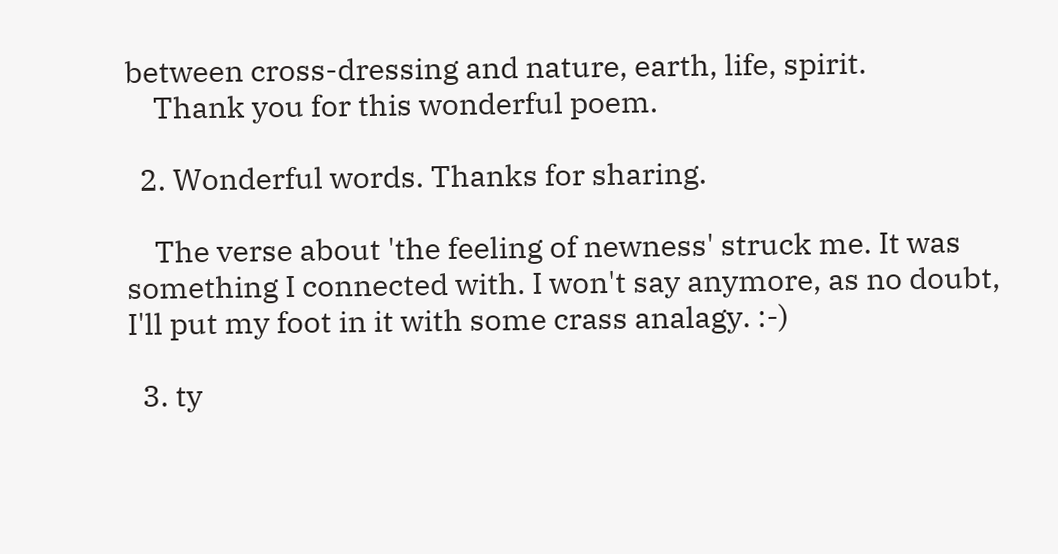between cross-dressing and nature, earth, life, spirit.
    Thank you for this wonderful poem.

  2. Wonderful words. Thanks for sharing.

    The verse about 'the feeling of newness' struck me. It was something I connected with. I won't say anymore, as no doubt, I'll put my foot in it with some crass analagy. :-)

  3. ty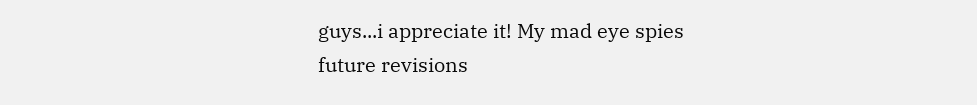guys...i appreciate it! My mad eye spies future revisions